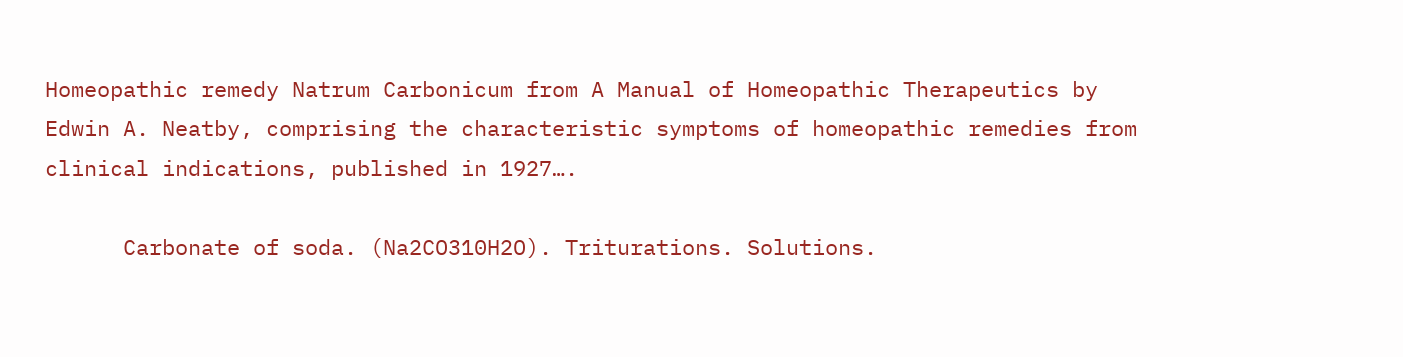Homeopathic remedy Natrum Carbonicum from A Manual of Homeopathic Therapeutics by Edwin A. Neatby, comprising the characteristic symptoms of homeopathic remedies from clinical indications, published in 1927….

      Carbonate of soda. (Na2CO310H2O). Triturations. Solutions.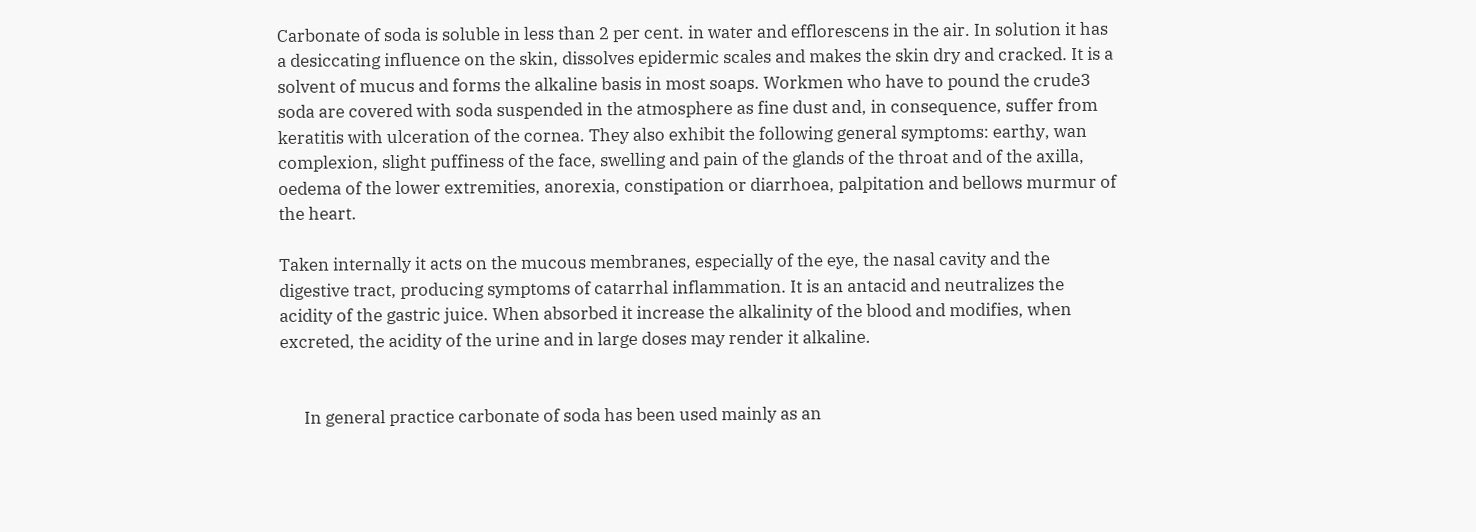Carbonate of soda is soluble in less than 2 per cent. in water and efflorescens in the air. In solution it has a desiccating influence on the skin, dissolves epidermic scales and makes the skin dry and cracked. It is a solvent of mucus and forms the alkaline basis in most soaps. Workmen who have to pound the crude3 soda are covered with soda suspended in the atmosphere as fine dust and, in consequence, suffer from keratitis with ulceration of the cornea. They also exhibit the following general symptoms: earthy, wan complexion, slight puffiness of the face, swelling and pain of the glands of the throat and of the axilla, oedema of the lower extremities, anorexia, constipation or diarrhoea, palpitation and bellows murmur of the heart.

Taken internally it acts on the mucous membranes, especially of the eye, the nasal cavity and the digestive tract, producing symptoms of catarrhal inflammation. It is an antacid and neutralizes the acidity of the gastric juice. When absorbed it increase the alkalinity of the blood and modifies, when excreted, the acidity of the urine and in large doses may render it alkaline.


      In general practice carbonate of soda has been used mainly as an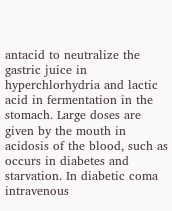antacid to neutralize the gastric juice in hyperchlorhydria and lactic acid in fermentation in the stomach. Large doses are given by the mouth in acidosis of the blood, such as occurs in diabetes and starvation. In diabetic coma intravenous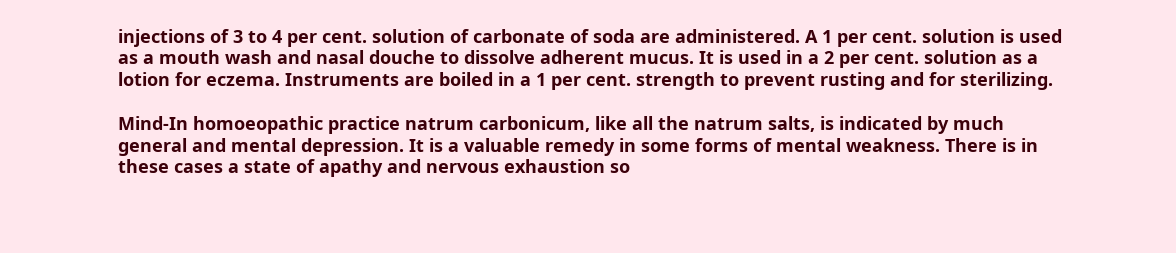injections of 3 to 4 per cent. solution of carbonate of soda are administered. A 1 per cent. solution is used as a mouth wash and nasal douche to dissolve adherent mucus. It is used in a 2 per cent. solution as a lotion for eczema. Instruments are boiled in a 1 per cent. strength to prevent rusting and for sterilizing.

Mind-In homoeopathic practice natrum carbonicum, like all the natrum salts, is indicated by much general and mental depression. It is a valuable remedy in some forms of mental weakness. There is in these cases a state of apathy and nervous exhaustion so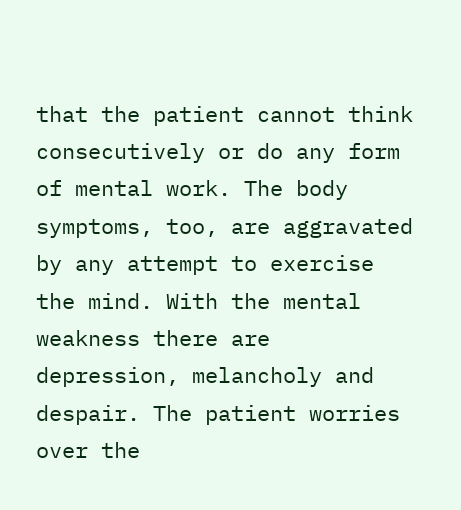that the patient cannot think consecutively or do any form of mental work. The body symptoms, too, are aggravated by any attempt to exercise the mind. With the mental weakness there are depression, melancholy and despair. The patient worries over the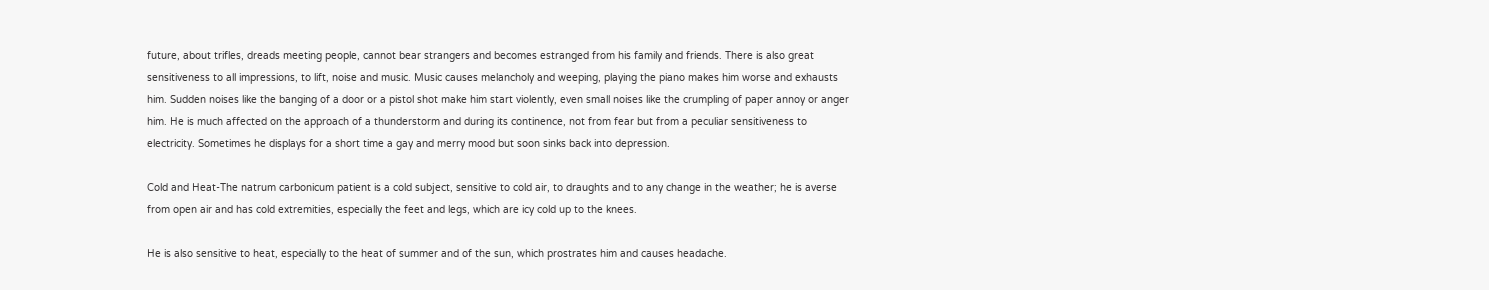future, about trifles, dreads meeting people, cannot bear strangers and becomes estranged from his family and friends. There is also great sensitiveness to all impressions, to lift, noise and music. Music causes melancholy and weeping, playing the piano makes him worse and exhausts him. Sudden noises like the banging of a door or a pistol shot make him start violently, even small noises like the crumpling of paper annoy or anger him. He is much affected on the approach of a thunderstorm and during its continence, not from fear but from a peculiar sensitiveness to electricity. Sometimes he displays for a short time a gay and merry mood but soon sinks back into depression.

Cold and Heat-The natrum carbonicum patient is a cold subject, sensitive to cold air, to draughts and to any change in the weather; he is averse from open air and has cold extremities, especially the feet and legs, which are icy cold up to the knees.

He is also sensitive to heat, especially to the heat of summer and of the sun, which prostrates him and causes headache.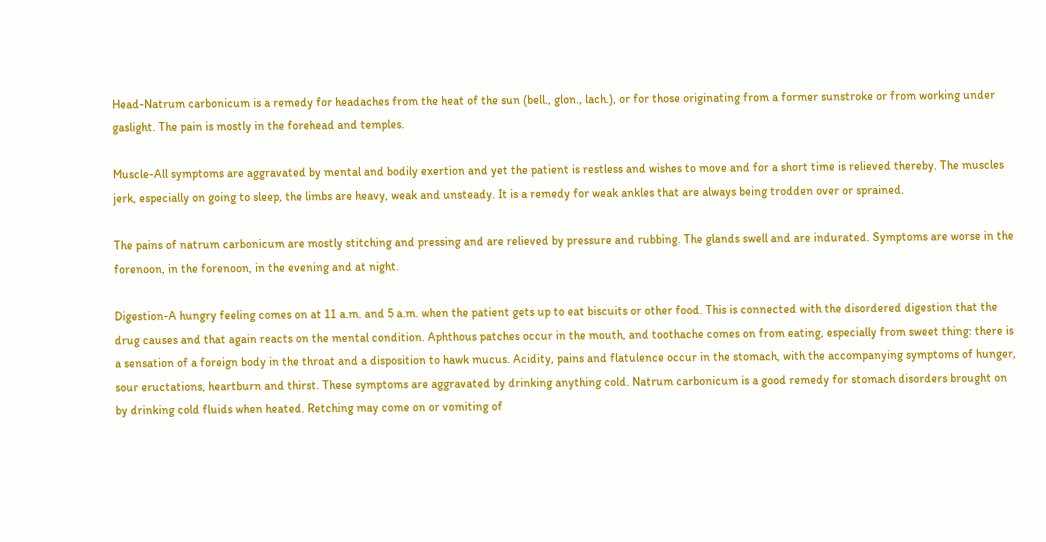Head-Natrum carbonicum is a remedy for headaches from the heat of the sun (bell., glon., lach.), or for those originating from a former sunstroke or from working under gaslight. The pain is mostly in the forehead and temples.

Muscle-All symptoms are aggravated by mental and bodily exertion and yet the patient is restless and wishes to move and for a short time is relieved thereby. The muscles jerk, especially on going to sleep, the limbs are heavy, weak and unsteady. It is a remedy for weak ankles that are always being trodden over or sprained.

The pains of natrum carbonicum are mostly stitching and pressing and are relieved by pressure and rubbing. The glands swell and are indurated. Symptoms are worse in the forenoon, in the forenoon, in the evening and at night.

Digestion-A hungry feeling comes on at 11 a.m. and 5 a.m. when the patient gets up to eat biscuits or other food. This is connected with the disordered digestion that the drug causes and that again reacts on the mental condition. Aphthous patches occur in the mouth, and toothache comes on from eating, especially from sweet thing: there is a sensation of a foreign body in the throat and a disposition to hawk mucus. Acidity, pains and flatulence occur in the stomach, with the accompanying symptoms of hunger, sour eructations, heartburn and thirst. These symptoms are aggravated by drinking anything cold. Natrum carbonicum is a good remedy for stomach disorders brought on by drinking cold fluids when heated. Retching may come on or vomiting of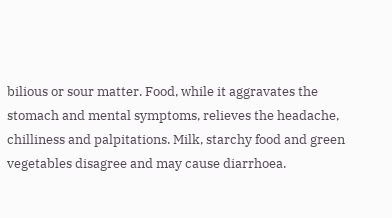bilious or sour matter. Food, while it aggravates the stomach and mental symptoms, relieves the headache, chilliness and palpitations. Milk, starchy food and green vegetables disagree and may cause diarrhoea.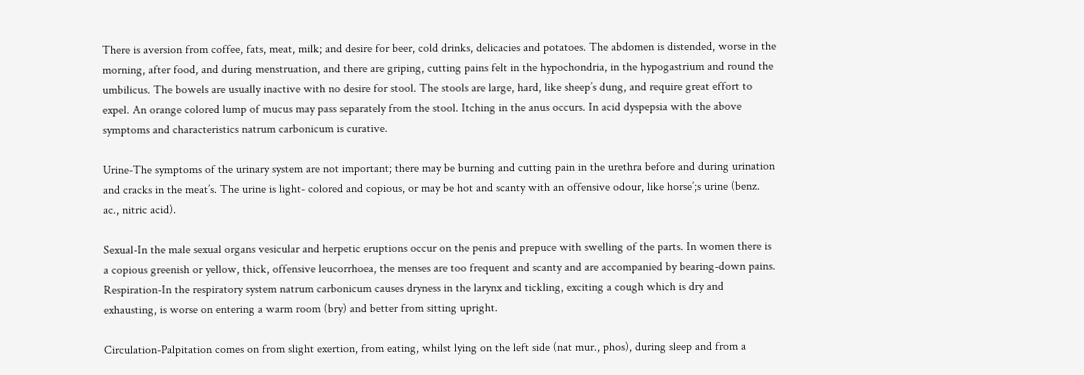There is aversion from coffee, fats, meat, milk; and desire for beer, cold drinks, delicacies and potatoes. The abdomen is distended, worse in the morning, after food, and during menstruation, and there are griping, cutting pains felt in the hypochondria, in the hypogastrium and round the umbilicus. The bowels are usually inactive with no desire for stool. The stools are large, hard, like sheep’s dung, and require great effort to expel. An orange colored lump of mucus may pass separately from the stool. Itching in the anus occurs. In acid dyspepsia with the above symptoms and characteristics natrum carbonicum is curative.

Urine-The symptoms of the urinary system are not important; there may be burning and cutting pain in the urethra before and during urination and cracks in the meat’s. The urine is light- colored and copious, or may be hot and scanty with an offensive odour, like horse’;s urine (benz. ac., nitric acid).

Sexual-In the male sexual organs vesicular and herpetic eruptions occur on the penis and prepuce with swelling of the parts. In women there is a copious greenish or yellow, thick, offensive leucorrhoea, the menses are too frequent and scanty and are accompanied by bearing-down pains. Respiration-In the respiratory system natrum carbonicum causes dryness in the larynx and tickling, exciting a cough which is dry and exhausting, is worse on entering a warm room (bry) and better from sitting upright.

Circulation-Palpitation comes on from slight exertion, from eating, whilst lying on the left side (nat mur., phos), during sleep and from a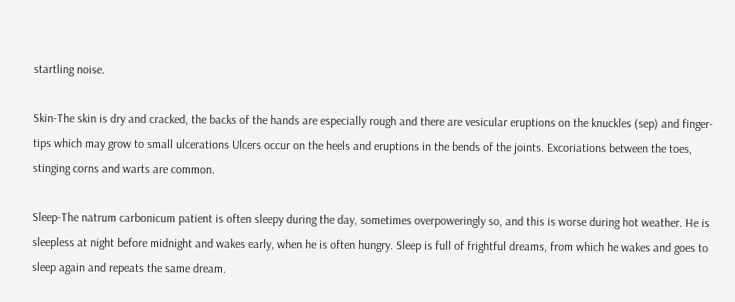startling noise.

Skin-The skin is dry and cracked, the backs of the hands are especially rough and there are vesicular eruptions on the knuckles (sep) and finger-tips which may grow to small ulcerations Ulcers occur on the heels and eruptions in the bends of the joints. Excoriations between the toes, stinging corns and warts are common.

Sleep-The natrum carbonicum patient is often sleepy during the day, sometimes overpoweringly so, and this is worse during hot weather. He is sleepless at night before midnight and wakes early, when he is often hungry. Sleep is full of frightful dreams, from which he wakes and goes to sleep again and repeats the same dream.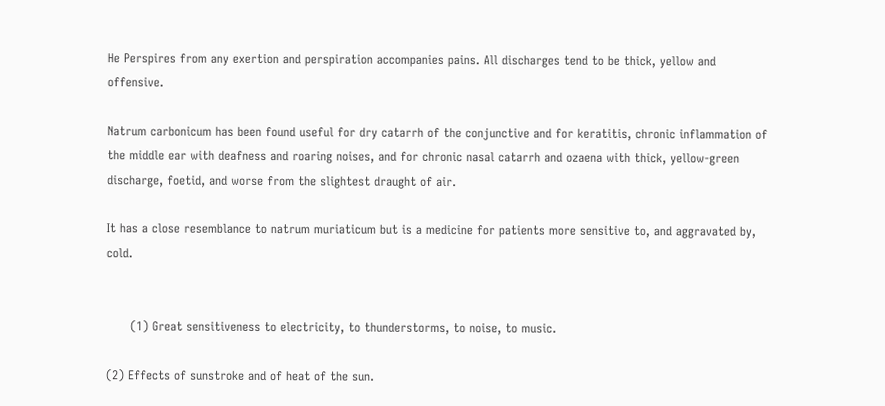He Perspires from any exertion and perspiration accompanies pains. All discharges tend to be thick, yellow and offensive.

Natrum carbonicum has been found useful for dry catarrh of the conjunctive and for keratitis, chronic inflammation of the middle ear with deafness and roaring noises, and for chronic nasal catarrh and ozaena with thick, yellow-green discharge, foetid, and worse from the slightest draught of air.

It has a close resemblance to natrum muriaticum but is a medicine for patients more sensitive to, and aggravated by, cold.


      (1) Great sensitiveness to electricity, to thunderstorms, to noise, to music.

(2) Effects of sunstroke and of heat of the sun.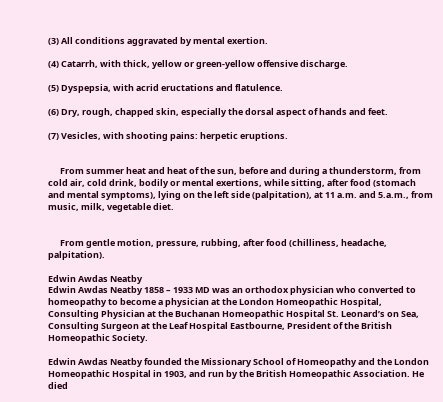(3) All conditions aggravated by mental exertion.

(4) Catarrh, with thick, yellow or green-yellow offensive discharge.

(5) Dyspepsia, with acrid eructations and flatulence.

(6) Dry, rough, chapped skin, especially the dorsal aspect of hands and feet.

(7) Vesicles, with shooting pains: herpetic eruptions.


      From summer heat and heat of the sun, before and during a thunderstorm, from cold air, cold drink, bodily or mental exertions, while sitting, after food (stomach and mental symptoms), lying on the left side (palpitation), at 11 a.m. and 5.a.m., from music, milk, vegetable diet.


      From gentle motion, pressure, rubbing, after food (chilliness, headache, palpitation).

Edwin Awdas Neatby
Edwin Awdas Neatby 1858 – 1933 MD was an orthodox physician who converted to homeopathy to become a physician at the London Homeopathic Hospital, Consulting Physician at the Buchanan Homeopathic Hospital St. Leonard’s on Sea, Consulting Surgeon at the Leaf Hospital Eastbourne, President of the British Homeopathic Society.

Edwin Awdas Neatby founded the Missionary School of Homeopathy and the London Homeopathic Hospital in 1903, and run by the British Homeopathic Association. He died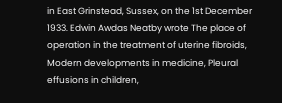in East Grinstead, Sussex, on the 1st December 1933. Edwin Awdas Neatby wrote The place of operation in the treatment of uterine fibroids, Modern developments in medicine, Pleural effusions in children,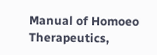Manual of Homoeo Therapeutics,